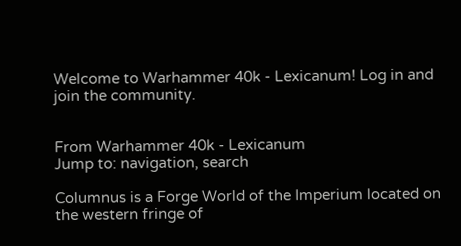Welcome to Warhammer 40k - Lexicanum! Log in and join the community.


From Warhammer 40k - Lexicanum
Jump to: navigation, search

Columnus is a Forge World of the Imperium located on the western fringe of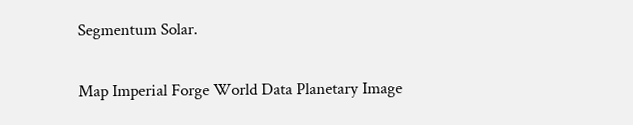Segmentum Solar.

Map Imperial Forge World Data Planetary Image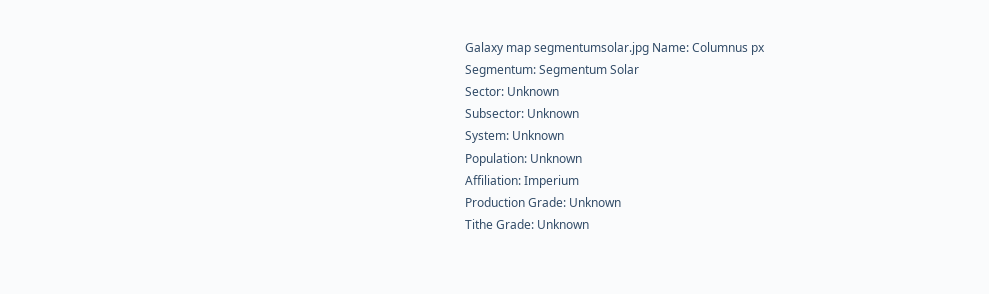Galaxy map segmentumsolar.jpg Name: Columnus px
Segmentum: Segmentum Solar
Sector: Unknown
Subsector: Unknown
System: Unknown
Population: Unknown
Affiliation: Imperium
Production Grade: Unknown
Tithe Grade: Unknown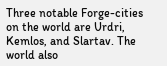Three notable Forge-cities on the world are Urdri, Kemlos, and Slartav. The world also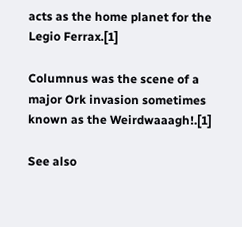acts as the home planet for the Legio Ferrax.[1]

Columnus was the scene of a major Ork invasion sometimes known as the Weirdwaaagh!.[1]

See also